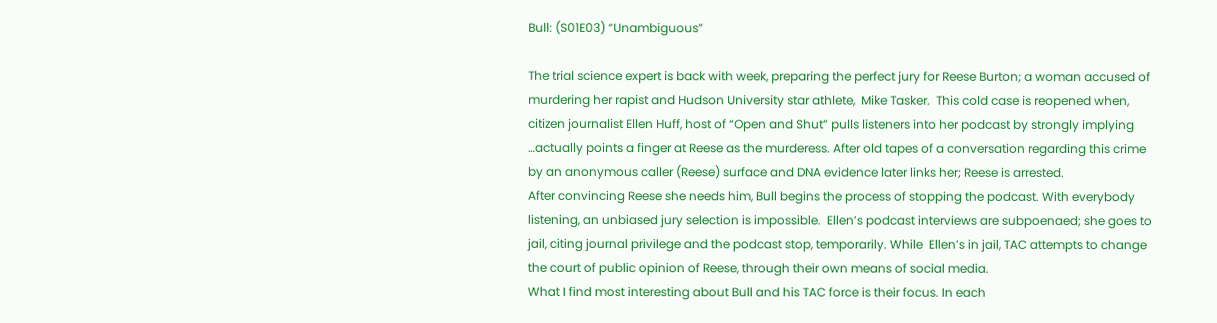Bull: (S01E03) “Unambiguous”

The trial science expert is back with week, preparing the perfect jury for Reese Burton; a woman accused of  murdering her rapist and Hudson University star athlete,  Mike Tasker.  This cold case is reopened when, citizen journalist Ellen Huff, host of “Open and Shut” pulls listeners into her podcast by strongly implying …actually points a finger at Reese as the murderess. After old tapes of a conversation regarding this crime by an anonymous caller (Reese) surface and DNA evidence later links her; Reese is arrested.
After convincing Reese she needs him, Bull begins the process of stopping the podcast. With everybody listening, an unbiased jury selection is impossible.  Ellen’s podcast interviews are subpoenaed; she goes to jail, citing journal privilege and the podcast stop, temporarily. While  Ellen’s in jail, TAC attempts to change the court of public opinion of Reese, through their own means of social media.
What I find most interesting about Bull and his TAC force is their focus. In each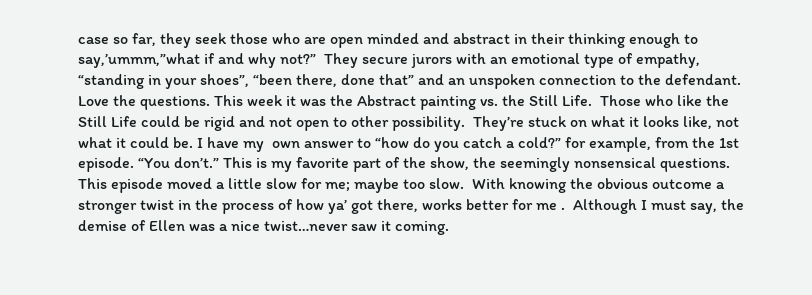case so far, they seek those who are open minded and abstract in their thinking enough to say,’ummm,”what if and why not?”  They secure jurors with an emotional type of empathy, “standing in your shoes”, “been there, done that” and an unspoken connection to the defendant. Love the questions. This week it was the Abstract painting vs. the Still Life.  Those who like the Still Life could be rigid and not open to other possibility.  They’re stuck on what it looks like, not what it could be. I have my  own answer to “how do you catch a cold?” for example, from the 1st episode. “You don’t.” This is my favorite part of the show, the seemingly nonsensical questions.
This episode moved a little slow for me; maybe too slow.  With knowing the obvious outcome a stronger twist in the process of how ya’ got there, works better for me .  Although I must say, the demise of Ellen was a nice twist…never saw it coming.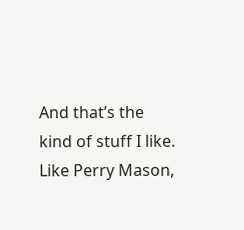And that’s the kind of stuff I like. Like Perry Mason,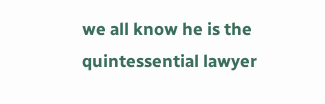we all know he is the quintessential lawyer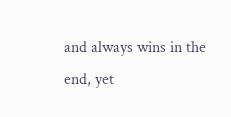and always wins in the end, yet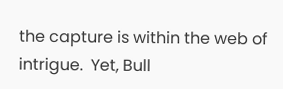the capture is within the web of intrigue.  Yet, Bull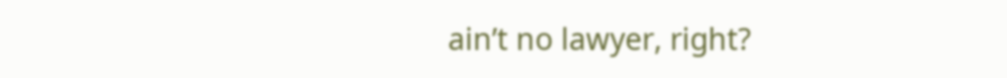ain’t no lawyer, right?